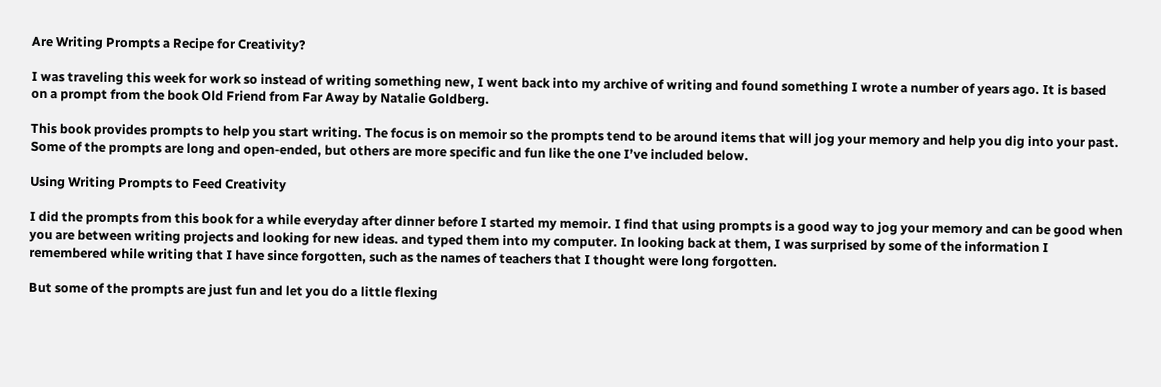Are Writing Prompts a Recipe for Creativity?

I was traveling this week for work so instead of writing something new, I went back into my archive of writing and found something I wrote a number of years ago. It is based on a prompt from the book Old Friend from Far Away by Natalie Goldberg.

This book provides prompts to help you start writing. The focus is on memoir so the prompts tend to be around items that will jog your memory and help you dig into your past. Some of the prompts are long and open-ended, but others are more specific and fun like the one I’ve included below.

Using Writing Prompts to Feed Creativity

I did the prompts from this book for a while everyday after dinner before I started my memoir. I find that using prompts is a good way to jog your memory and can be good when you are between writing projects and looking for new ideas. and typed them into my computer. In looking back at them, I was surprised by some of the information I remembered while writing that I have since forgotten, such as the names of teachers that I thought were long forgotten.

But some of the prompts are just fun and let you do a little flexing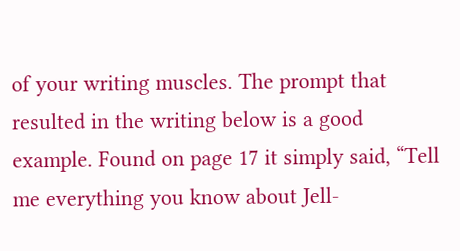of your writing muscles. The prompt that resulted in the writing below is a good example. Found on page 17 it simply said, “Tell me everything you know about Jell-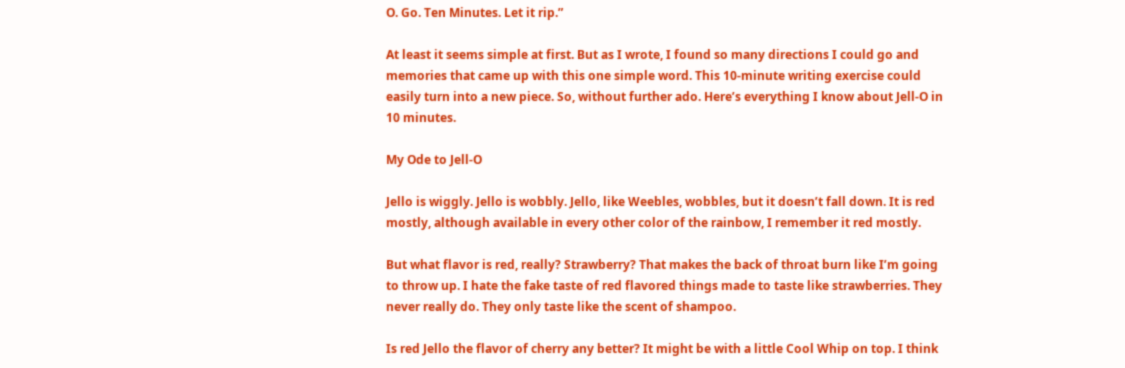O. Go. Ten Minutes. Let it rip.”

At least it seems simple at first. But as I wrote, I found so many directions I could go and memories that came up with this one simple word. This 10-minute writing exercise could easily turn into a new piece. So, without further ado. Here’s everything I know about Jell-O in 10 minutes.

My Ode to Jell-O

Jello is wiggly. Jello is wobbly. Jello, like Weebles, wobbles, but it doesn’t fall down. It is red mostly, although available in every other color of the rainbow, I remember it red mostly.

But what flavor is red, really? Strawberry? That makes the back of throat burn like I’m going to throw up. I hate the fake taste of red flavored things made to taste like strawberries. They never really do. They only taste like the scent of shampoo.

Is red Jello the flavor of cherry any better? It might be with a little Cool Whip on top. I think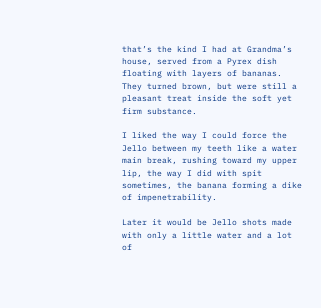that’s the kind I had at Grandma’s house, served from a Pyrex dish floating with layers of bananas. They turned brown, but were still a pleasant treat inside the soft yet firm substance.

I liked the way I could force the Jello between my teeth like a water main break, rushing toward my upper lip, the way I did with spit sometimes, the banana forming a dike of impenetrability.

Later it would be Jello shots made with only a little water and a lot of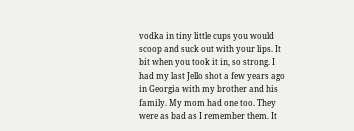vodka in tiny little cups you would scoop and suck out with your lips. It bit when you took it in, so strong. I had my last Jello shot a few years ago in Georgia with my brother and his family. My mom had one too. They were as bad as I remember them. It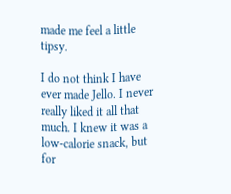made me feel a little tipsy.

I do not think I have ever made Jello. I never really liked it all that much. I knew it was a low-calorie snack, but for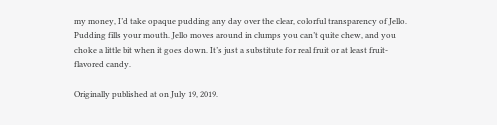my money, I’d take opaque pudding any day over the clear, colorful transparency of Jello. Pudding fills your mouth. Jello moves around in clumps you can’t quite chew, and you choke a little bit when it goes down. It’s just a substitute for real fruit or at least fruit-flavored candy.

Originally published at on July 19, 2019.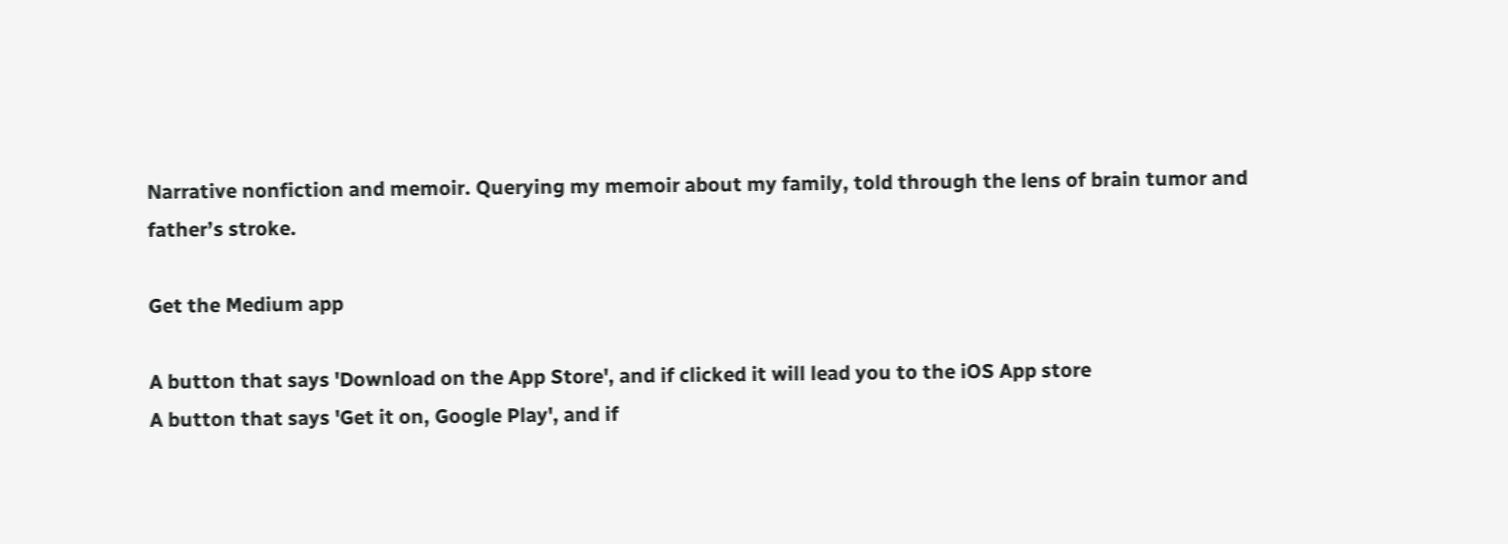Narrative nonfiction and memoir. Querying my memoir about my family, told through the lens of brain tumor and father’s stroke.

Get the Medium app

A button that says 'Download on the App Store', and if clicked it will lead you to the iOS App store
A button that says 'Get it on, Google Play', and if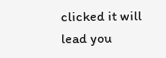clicked it will lead you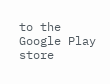to the Google Play store